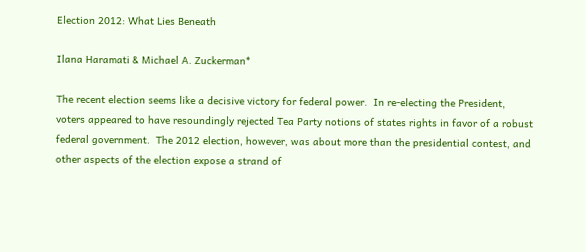Election 2012: What Lies Beneath

Ilana Haramati & Michael A. Zuckerman*

The recent election seems like a decisive victory for federal power.  In re-electing the President, voters appeared to have resoundingly rejected Tea Party notions of states rights in favor of a robust federal government.  The 2012 election, however, was about more than the presidential contest, and other aspects of the election expose a strand of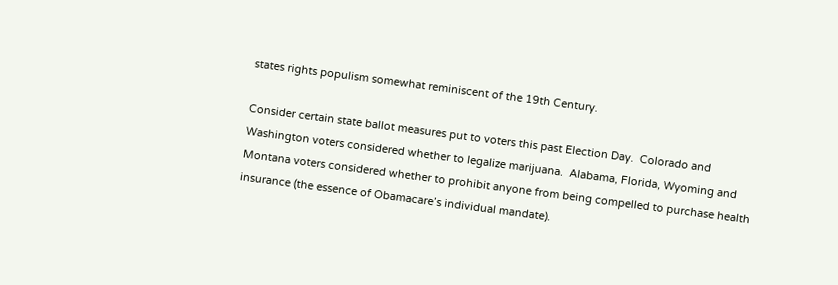states rights populism somewhat reminiscent of the 19th Century.

Consider certain state ballot measures put to voters this past Election Day.  Colorado and Washington voters considered whether to legalize marijuana.  Alabama, Florida, Wyoming and Montana voters considered whether to prohibit anyone from being compelled to purchase health insurance (the essence of Obamacare’s individual mandate).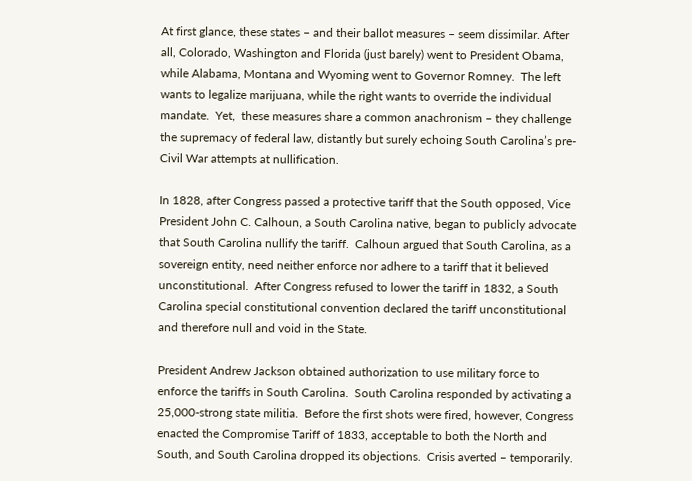At first glance, these states – and their ballot measures – seem dissimilar. After all, Colorado, Washington and Florida (just barely) went to President Obama, while Alabama, Montana and Wyoming went to Governor Romney.  The left wants to legalize marijuana, while the right wants to override the individual mandate.  Yet,  these measures share a common anachronism – they challenge the supremacy of federal law, distantly but surely echoing South Carolina’s pre-Civil War attempts at nullification.

In 1828, after Congress passed a protective tariff that the South opposed, Vice President John C. Calhoun, a South Carolina native, began to publicly advocate that South Carolina nullify the tariff.  Calhoun argued that South Carolina, as a sovereign entity, need neither enforce nor adhere to a tariff that it believed unconstitutional.  After Congress refused to lower the tariff in 1832, a South Carolina special constitutional convention declared the tariff unconstitutional and therefore null and void in the State.

President Andrew Jackson obtained authorization to use military force to enforce the tariffs in South Carolina.  South Carolina responded by activating a 25,000-strong state militia.  Before the first shots were fired, however, Congress enacted the Compromise Tariff of 1833, acceptable to both the North and South, and South Carolina dropped its objections.  Crisis averted – temporarily.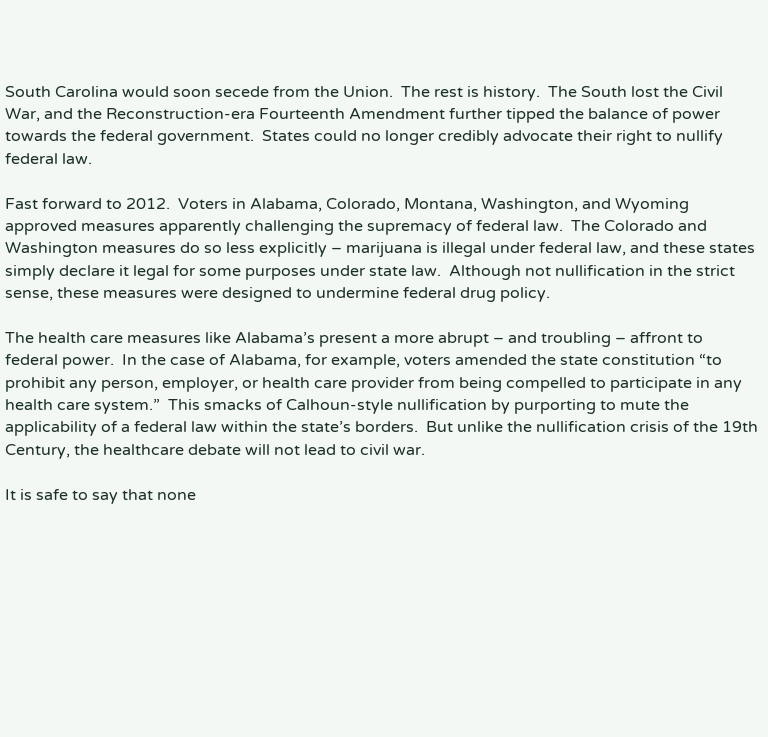South Carolina would soon secede from the Union.  The rest is history.  The South lost the Civil War, and the Reconstruction-era Fourteenth Amendment further tipped the balance of power towards the federal government.  States could no longer credibly advocate their right to nullify federal law.

Fast forward to 2012.  Voters in Alabama, Colorado, Montana, Washington, and Wyoming approved measures apparently challenging the supremacy of federal law.  The Colorado and Washington measures do so less explicitly – marijuana is illegal under federal law, and these states simply declare it legal for some purposes under state law.  Although not nullification in the strict sense, these measures were designed to undermine federal drug policy.

The health care measures like Alabama’s present a more abrupt – and troubling – affront to federal power.  In the case of Alabama, for example, voters amended the state constitution “to prohibit any person, employer, or health care provider from being compelled to participate in any health care system.”  This smacks of Calhoun-style nullification by purporting to mute the applicability of a federal law within the state’s borders.  But unlike the nullification crisis of the 19th Century, the healthcare debate will not lead to civil war.

It is safe to say that none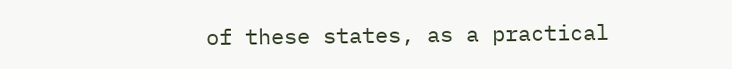of these states, as a practical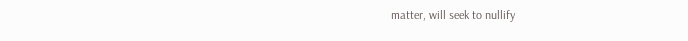matter, will seek to nullify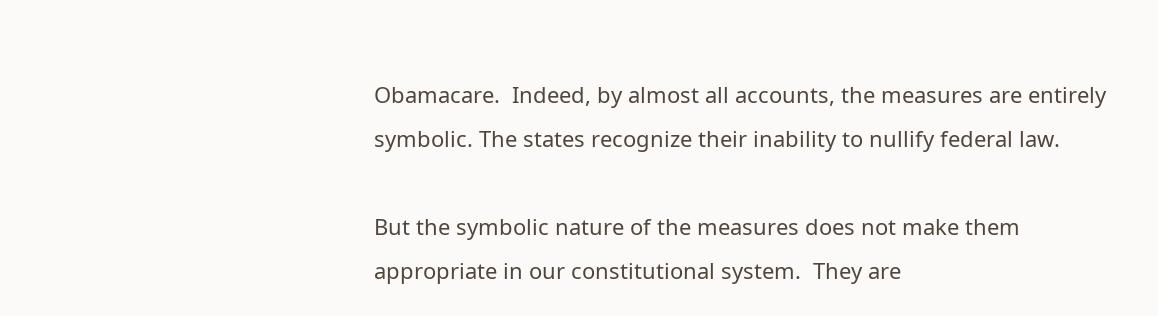Obamacare.  Indeed, by almost all accounts, the measures are entirely symbolic. The states recognize their inability to nullify federal law.

But the symbolic nature of the measures does not make them appropriate in our constitutional system.  They are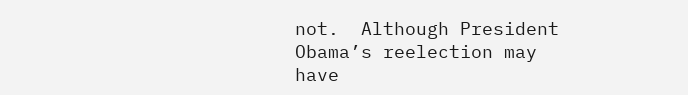not.  Although President Obama’s reelection may have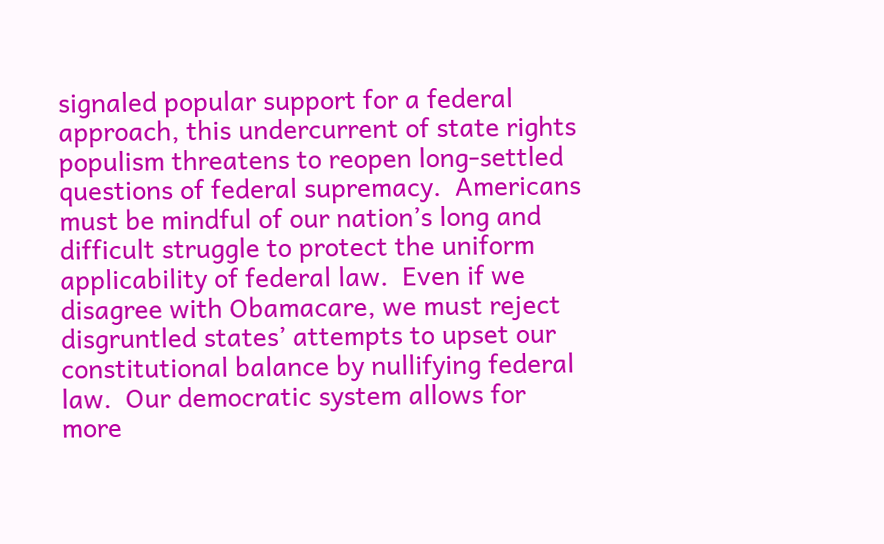signaled popular support for a federal approach, this undercurrent of state rights populism threatens to reopen long-settled questions of federal supremacy.  Americans must be mindful of our nation’s long and difficult struggle to protect the uniform applicability of federal law.  Even if we disagree with Obamacare, we must reject disgruntled states’ attempts to upset our constitutional balance by nullifying federal law.  Our democratic system allows for more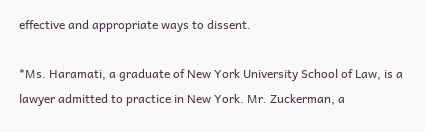effective and appropriate ways to dissent.

*Ms. Haramati, a graduate of New York University School of Law, is a lawyer admitted to practice in New York. Mr. Zuckerman, a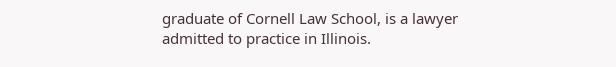graduate of Cornell Law School, is a lawyer admitted to practice in Illinois.